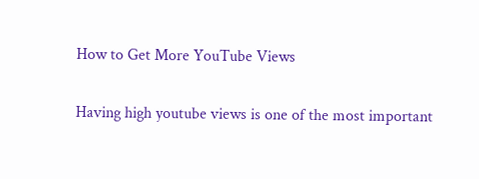How to Get More YouTube Views

Having high youtube views is one of the most important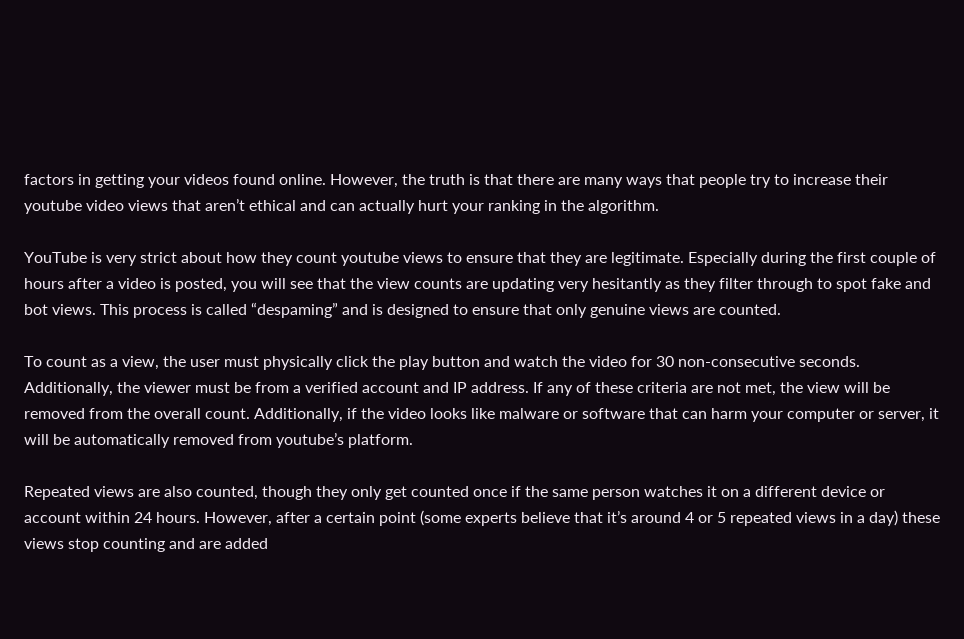factors in getting your videos found online. However, the truth is that there are many ways that people try to increase their youtube video views that aren’t ethical and can actually hurt your ranking in the algorithm.

YouTube is very strict about how they count youtube views to ensure that they are legitimate. Especially during the first couple of hours after a video is posted, you will see that the view counts are updating very hesitantly as they filter through to spot fake and bot views. This process is called “despaming” and is designed to ensure that only genuine views are counted.

To count as a view, the user must physically click the play button and watch the video for 30 non-consecutive seconds. Additionally, the viewer must be from a verified account and IP address. If any of these criteria are not met, the view will be removed from the overall count. Additionally, if the video looks like malware or software that can harm your computer or server, it will be automatically removed from youtube’s platform.

Repeated views are also counted, though they only get counted once if the same person watches it on a different device or account within 24 hours. However, after a certain point (some experts believe that it’s around 4 or 5 repeated views in a day) these views stop counting and are added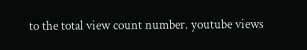to the total view count number. youtube views